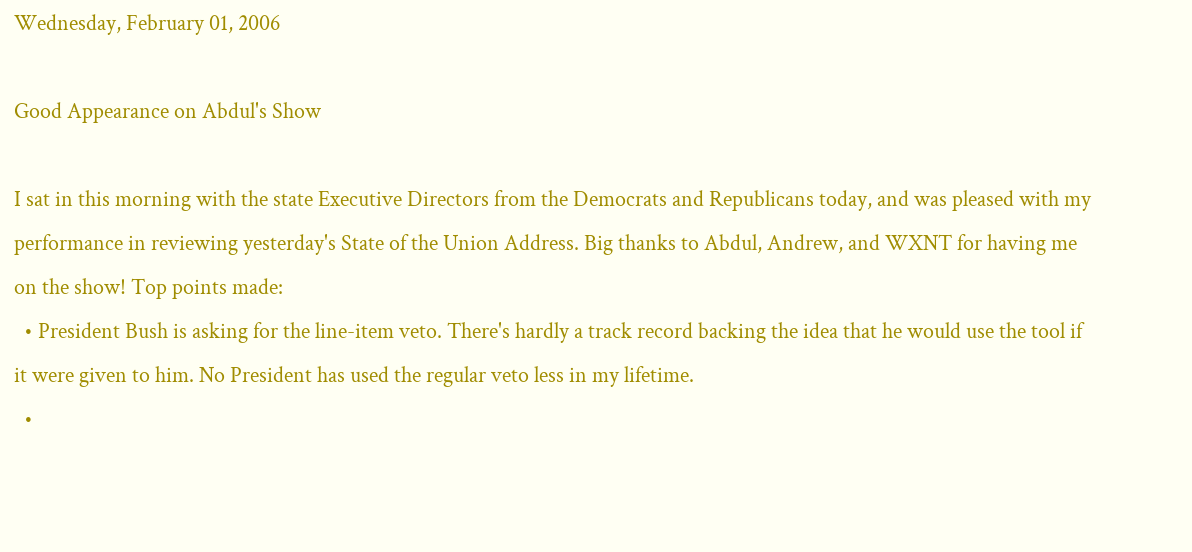Wednesday, February 01, 2006

Good Appearance on Abdul's Show

I sat in this morning with the state Executive Directors from the Democrats and Republicans today, and was pleased with my performance in reviewing yesterday's State of the Union Address. Big thanks to Abdul, Andrew, and WXNT for having me on the show! Top points made:
  • President Bush is asking for the line-item veto. There's hardly a track record backing the idea that he would use the tool if it were given to him. No President has used the regular veto less in my lifetime.
  •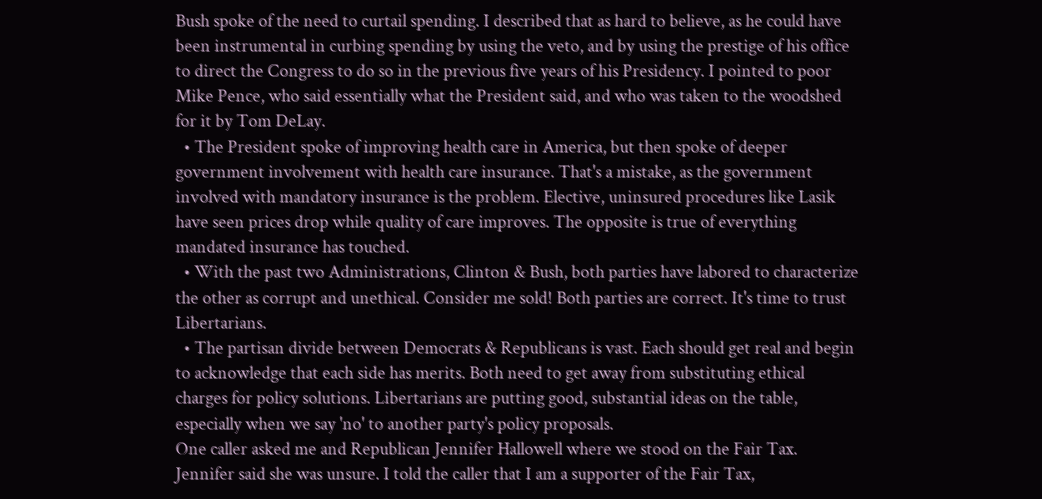Bush spoke of the need to curtail spending. I described that as hard to believe, as he could have been instrumental in curbing spending by using the veto, and by using the prestige of his office to direct the Congress to do so in the previous five years of his Presidency. I pointed to poor Mike Pence, who said essentially what the President said, and who was taken to the woodshed for it by Tom DeLay.
  • The President spoke of improving health care in America, but then spoke of deeper government involvement with health care insurance. That's a mistake, as the government involved with mandatory insurance is the problem. Elective, uninsured procedures like Lasik have seen prices drop while quality of care improves. The opposite is true of everything mandated insurance has touched.
  • With the past two Administrations, Clinton & Bush, both parties have labored to characterize the other as corrupt and unethical. Consider me sold! Both parties are correct. It's time to trust Libertarians.
  • The partisan divide between Democrats & Republicans is vast. Each should get real and begin to acknowledge that each side has merits. Both need to get away from substituting ethical charges for policy solutions. Libertarians are putting good, substantial ideas on the table, especially when we say 'no' to another party's policy proposals.
One caller asked me and Republican Jennifer Hallowell where we stood on the Fair Tax. Jennifer said she was unsure. I told the caller that I am a supporter of the Fair Tax,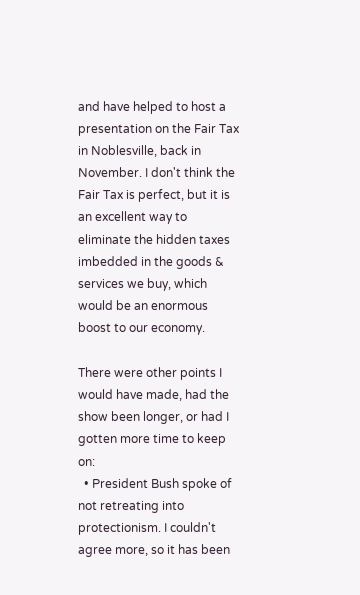and have helped to host a presentation on the Fair Tax in Noblesville, back in November. I don't think the Fair Tax is perfect, but it is an excellent way to eliminate the hidden taxes imbedded in the goods & services we buy, which would be an enormous boost to our economy.

There were other points I would have made, had the show been longer, or had I gotten more time to keep on:
  • President Bush spoke of not retreating into protectionism. I couldn't agree more, so it has been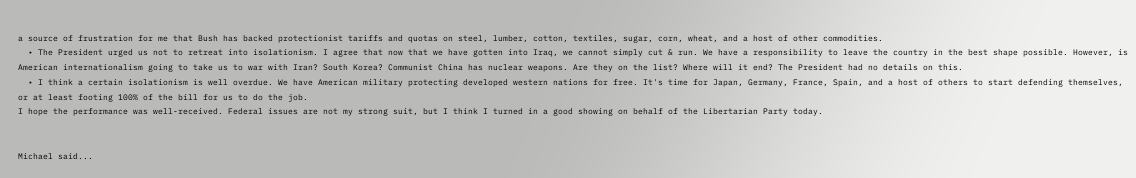a source of frustration for me that Bush has backed protectionist tariffs and quotas on steel, lumber, cotton, textiles, sugar, corn, wheat, and a host of other commodities.
  • The President urged us not to retreat into isolationism. I agree that now that we have gotten into Iraq, we cannot simply cut & run. We have a responsibility to leave the country in the best shape possible. However, is American internationalism going to take us to war with Iran? South Korea? Communist China has nuclear weapons. Are they on the list? Where will it end? The President had no details on this.
  • I think a certain isolationism is well overdue. We have American military protecting developed western nations for free. It's time for Japan, Germany, France, Spain, and a host of others to start defending themselves, or at least footing 100% of the bill for us to do the job.
I hope the performance was well-received. Federal issues are not my strong suit, but I think I turned in a good showing on behalf of the Libertarian Party today.


Michael said...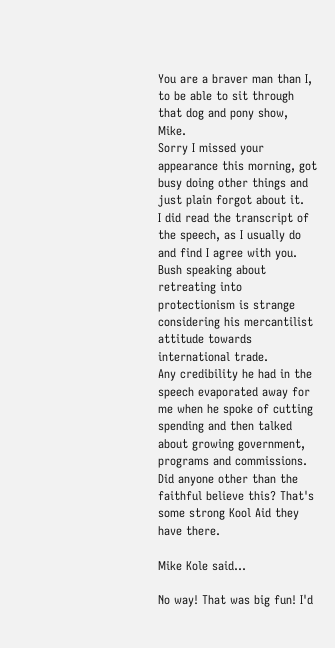You are a braver man than I, to be able to sit through that dog and pony show, Mike.
Sorry I missed your appearance this morning, got busy doing other things and just plain forgot about it.
I did read the transcript of the speech, as I usually do and find I agree with you. Bush speaking about retreating into protectionism is strange considering his mercantilist attitude towards international trade.
Any credibility he had in the speech evaporated away for me when he spoke of cutting spending and then talked about growing government, programs and commissions. Did anyone other than the faithful believe this? That's some strong Kool Aid they have there.

Mike Kole said...

No way! That was big fun! I'd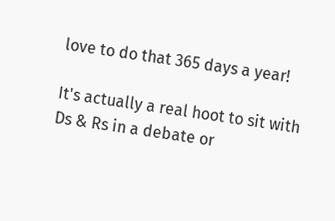love to do that 365 days a year!

It's actually a real hoot to sit with Ds & Rs in a debate or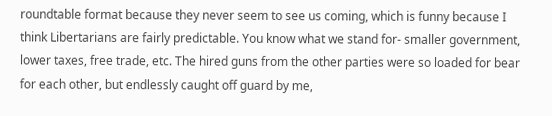roundtable format because they never seem to see us coming, which is funny because I think Libertarians are fairly predictable. You know what we stand for- smaller government, lower taxes, free trade, etc. The hired guns from the other parties were so loaded for bear for each other, but endlessly caught off guard by me,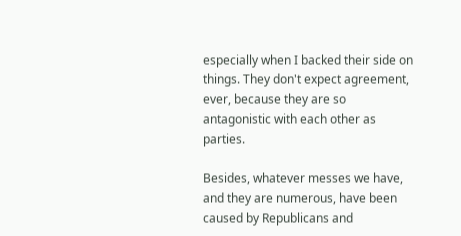especially when I backed their side on things. They don't expect agreement, ever, because they are so antagonistic with each other as parties.

Besides, whatever messes we have, and they are numerous, have been caused by Republicans and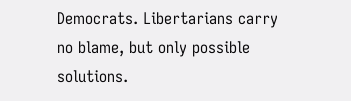Democrats. Libertarians carry no blame, but only possible solutions.